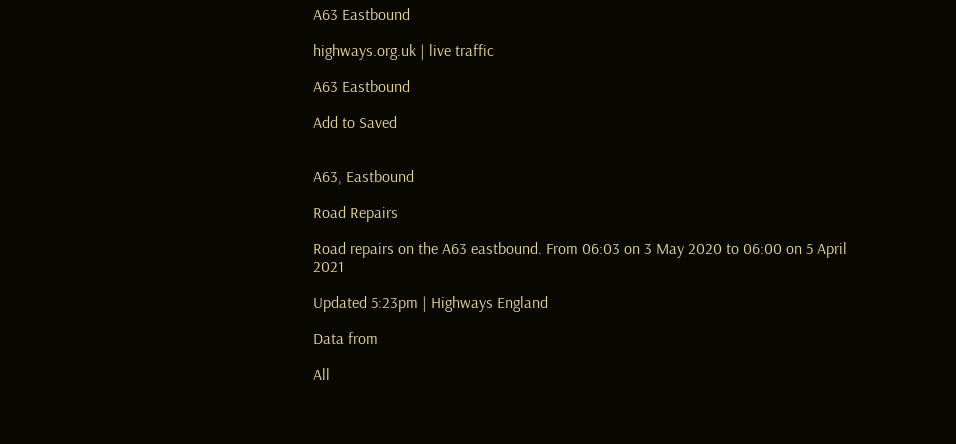A63 Eastbound

highways.org.uk | live traffic

A63 Eastbound

Add to Saved


A63, Eastbound

Road Repairs

Road repairs on the A63 eastbound. From 06:03 on 3 May 2020 to 06:00 on 5 April 2021

Updated 5:23pm | Highways England

Data from

All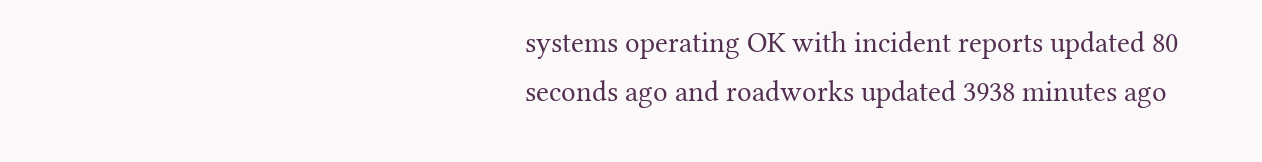systems operating OK with incident reports updated 80 seconds ago and roadworks updated 3938 minutes ago